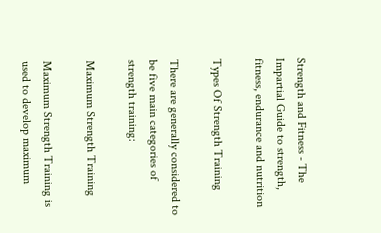Strength and Fitness - The Impartial Guide to strength, fitness, endurance and nutrition

Types Of Strength Training

There are generally considered to be five main categories of strength training:

Maximum Strength Training

Maximum Strength Training is used to develop maximum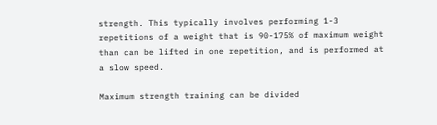strength. This typically involves performing 1-3 repetitions of a weight that is 90-175% of maximum weight than can be lifted in one repetition, and is performed at a slow speed.

Maximum strength training can be divided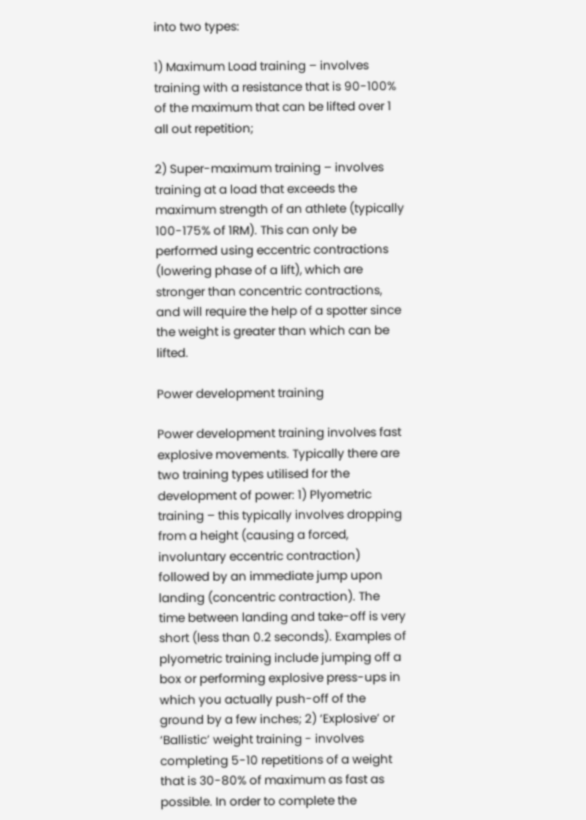into two types:

1) Maximum Load training – involves training with a resistance that is 90-100% of the maximum that can be lifted over 1 all out repetition;

2) Super-maximum training – involves training at a load that exceeds the maximum strength of an athlete (typically 100-175% of 1RM). This can only be performed using eccentric contractions (lowering phase of a lift), which are stronger than concentric contractions, and will require the help of a spotter since the weight is greater than which can be lifted.

Power development training

Power development training involves fast explosive movements. Typically there are two training types utilised for the development of power: 1) Plyometric training – this typically involves dropping from a height (causing a forced, involuntary eccentric contraction) followed by an immediate jump upon landing (concentric contraction). The time between landing and take-off is very short (less than 0.2 seconds). Examples of plyometric training include jumping off a box or performing explosive press-ups in which you actually push-off of the ground by a few inches; 2) ‘Explosive’ or ‘Ballistic’ weight training - involves completing 5-10 repetitions of a weight that is 30-80% of maximum as fast as possible. In order to complete the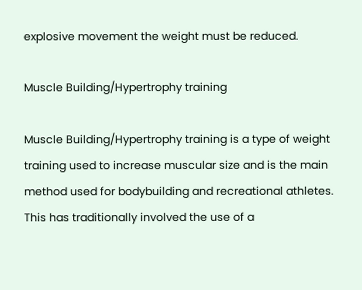explosive movement the weight must be reduced.

Muscle Building/Hypertrophy training

Muscle Building/Hypertrophy training is a type of weight training used to increase muscular size and is the main method used for bodybuilding and recreational athletes. This has traditionally involved the use of a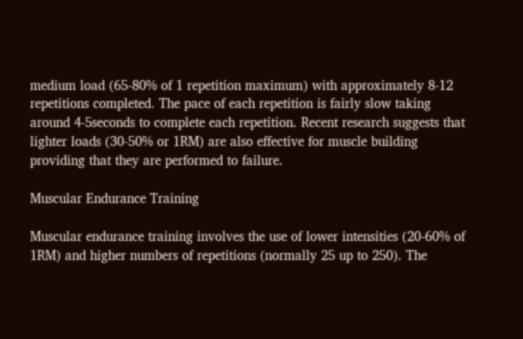medium load (65-80% of 1 repetition maximum) with approximately 8-12 repetitions completed. The pace of each repetition is fairly slow taking around 4-5seconds to complete each repetition. Recent research suggests that lighter loads (30-50% or 1RM) are also effective for muscle building providing that they are performed to failure.

Muscular Endurance Training

Muscular endurance training involves the use of lower intensities (20-60% of 1RM) and higher numbers of repetitions (normally 25 up to 250). The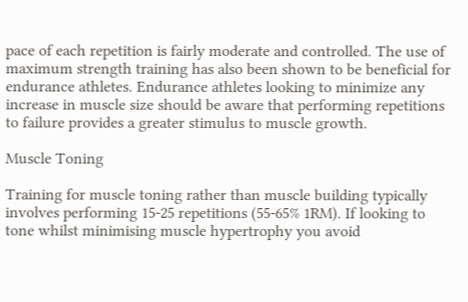pace of each repetition is fairly moderate and controlled. The use of maximum strength training has also been shown to be beneficial for endurance athletes. Endurance athletes looking to minimize any increase in muscle size should be aware that performing repetitions to failure provides a greater stimulus to muscle growth.

Muscle Toning

Training for muscle toning rather than muscle building typically involves performing 15-25 repetitions (55-65% 1RM). If looking to tone whilst minimising muscle hypertrophy you avoid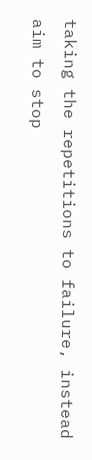taking the repetitions to failure, instead aim to stop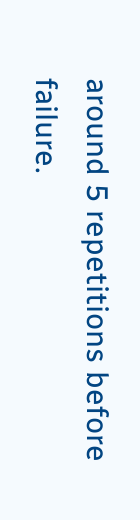around 5 repetitions before failure.